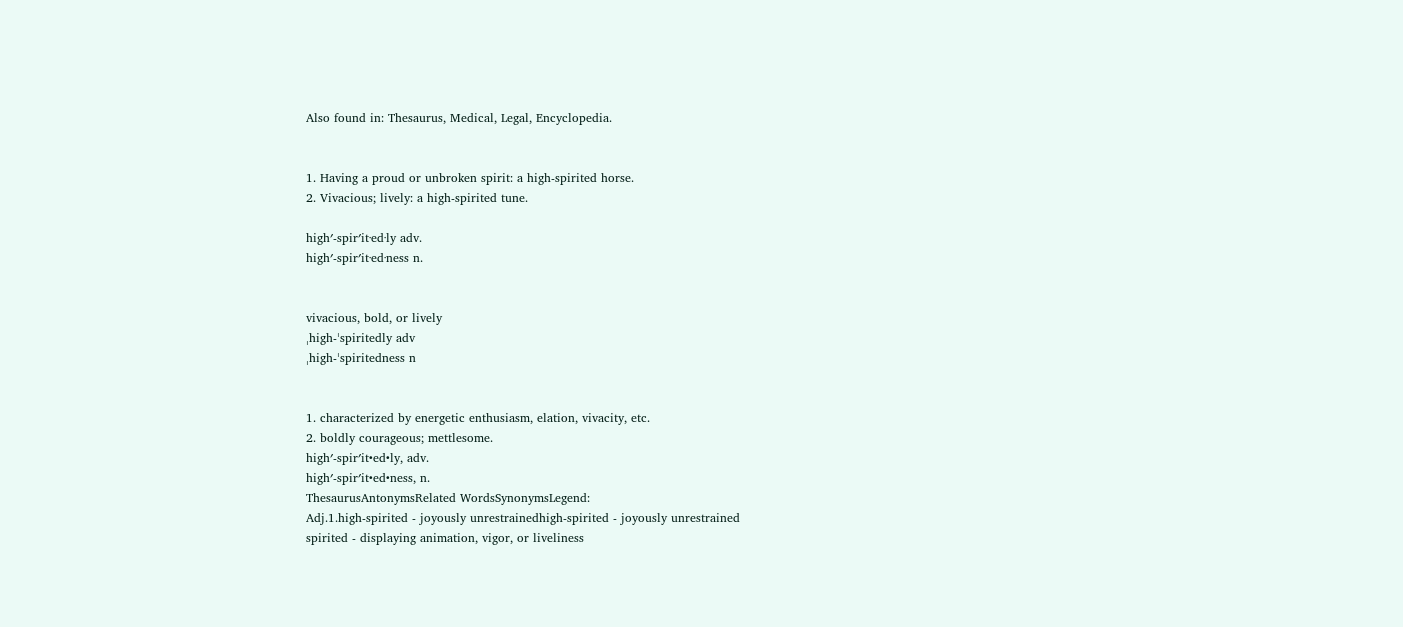Also found in: Thesaurus, Medical, Legal, Encyclopedia.


1. Having a proud or unbroken spirit: a high-spirited horse.
2. Vivacious; lively: a high-spirited tune.

high′-spir′it·ed·ly adv.
high′-spir′it·ed·ness n.


vivacious, bold, or lively
ˌhigh-ˈspiritedly adv
ˌhigh-ˈspiritedness n


1. characterized by energetic enthusiasm, elation, vivacity, etc.
2. boldly courageous; mettlesome.
high′-spir′it•ed•ly, adv.
high′-spir′it•ed•ness, n.
ThesaurusAntonymsRelated WordsSynonymsLegend:
Adj.1.high-spirited - joyously unrestrainedhigh-spirited - joyously unrestrained
spirited - displaying animation, vigor, or liveliness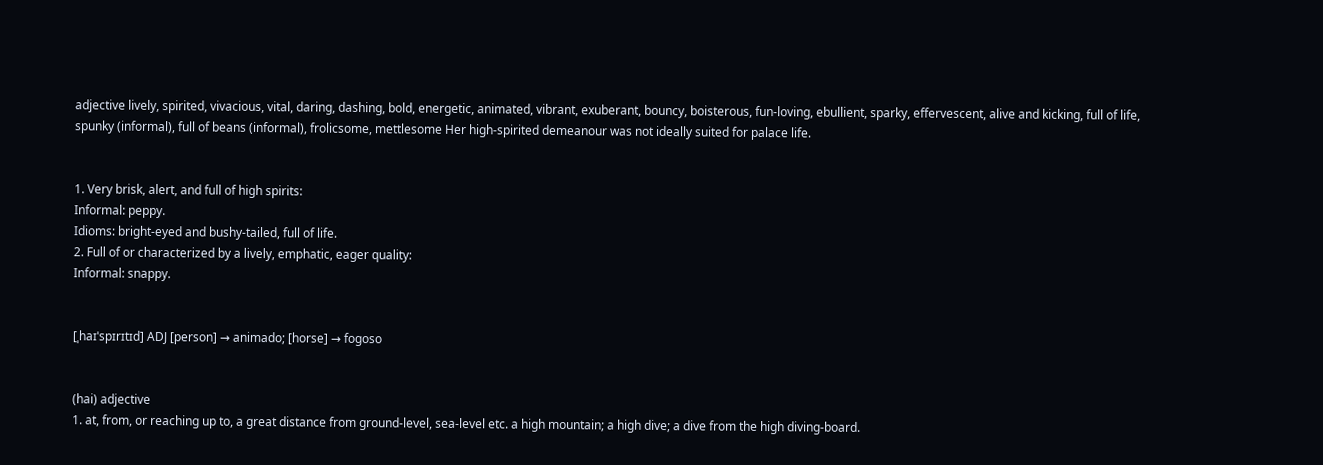adjective lively, spirited, vivacious, vital, daring, dashing, bold, energetic, animated, vibrant, exuberant, bouncy, boisterous, fun-loving, ebullient, sparky, effervescent, alive and kicking, full of life, spunky (informal), full of beans (informal), frolicsome, mettlesome Her high-spirited demeanour was not ideally suited for palace life.


1. Very brisk, alert, and full of high spirits:
Informal: peppy.
Idioms: bright-eyed and bushy-tailed, full of life.
2. Full of or characterized by a lively, emphatic, eager quality:
Informal: snappy.


[ˌhaɪˈspɪrɪtɪd] ADJ [person] → animado; [horse] → fogoso


(hai) adjective
1. at, from, or reaching up to, a great distance from ground-level, sea-level etc. a high mountain; a high dive; a dive from the high diving-board.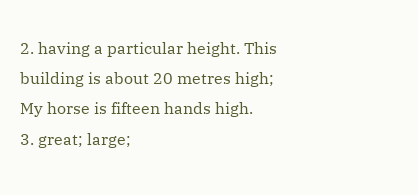2. having a particular height. This building is about 20 metres high; My horse is fifteen hands high.
3. great; large;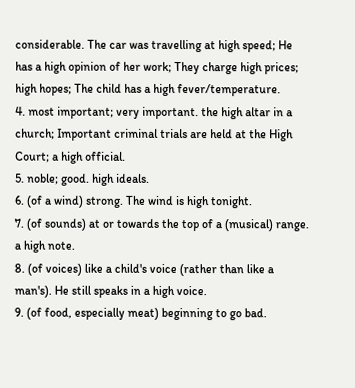considerable. The car was travelling at high speed; He has a high opinion of her work; They charge high prices; high hopes; The child has a high fever/temperature.
4. most important; very important. the high altar in a church; Important criminal trials are held at the High Court; a high official.
5. noble; good. high ideals.
6. (of a wind) strong. The wind is high tonight.
7. (of sounds) at or towards the top of a (musical) range. a high note.
8. (of voices) like a child's voice (rather than like a man's). He still speaks in a high voice.
9. (of food, especially meat) beginning to go bad.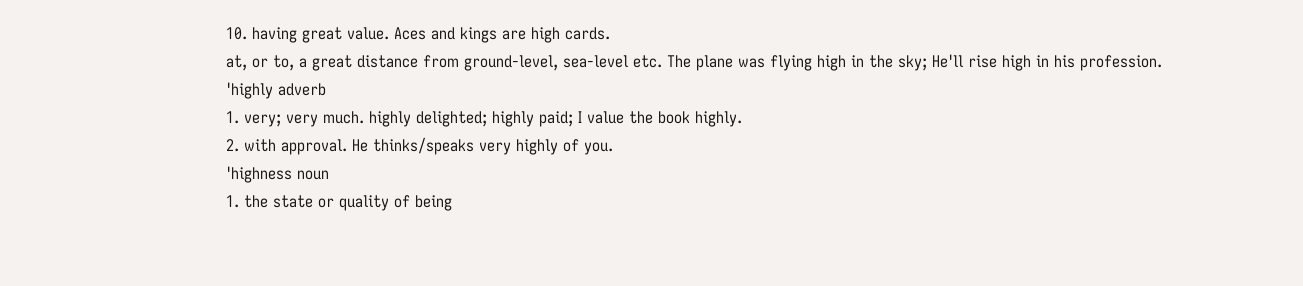10. having great value. Aces and kings are high cards.
at, or to, a great distance from ground-level, sea-level etc. The plane was flying high in the sky; He'll rise high in his profession.
ˈhighly adverb
1. very; very much. highly delighted; highly paid; I value the book highly.
2. with approval. He thinks/speaks very highly of you.
ˈhighness noun
1. the state or quality of being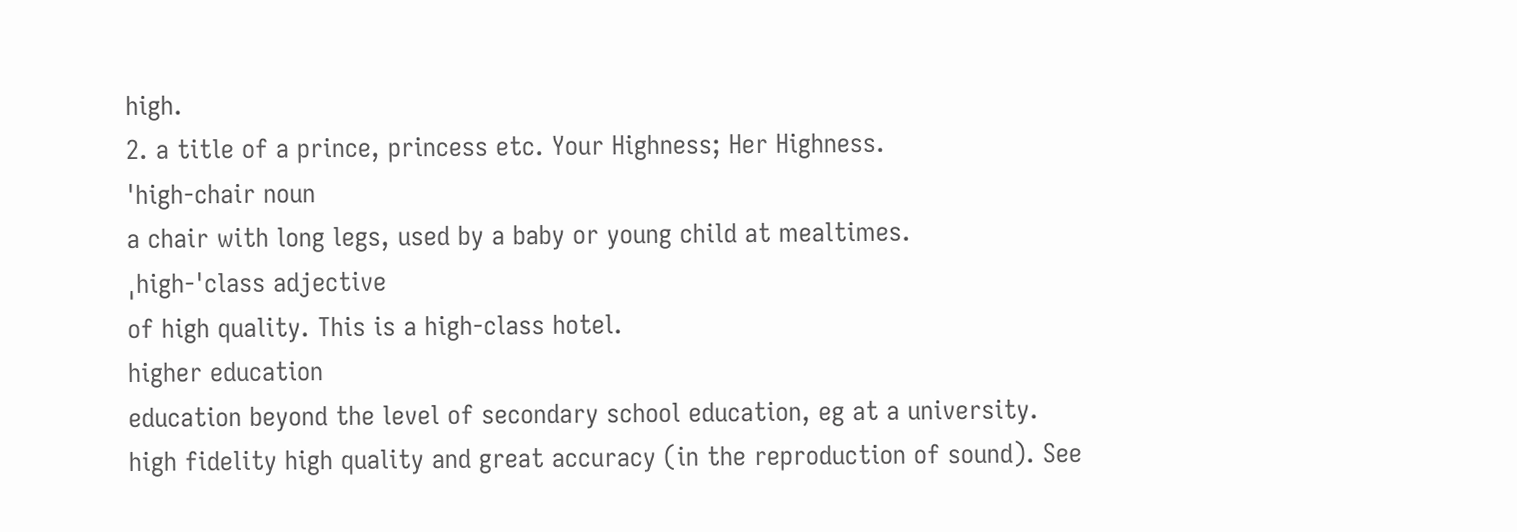high.
2. a title of a prince, princess etc. Your Highness; Her Highness.
ˈhigh-chair noun
a chair with long legs, used by a baby or young child at mealtimes.
ˌhigh-ˈclass adjective
of high quality. This is a high-class hotel.
higher education
education beyond the level of secondary school education, eg at a university.
high fidelity high quality and great accuracy (in the reproduction of sound). See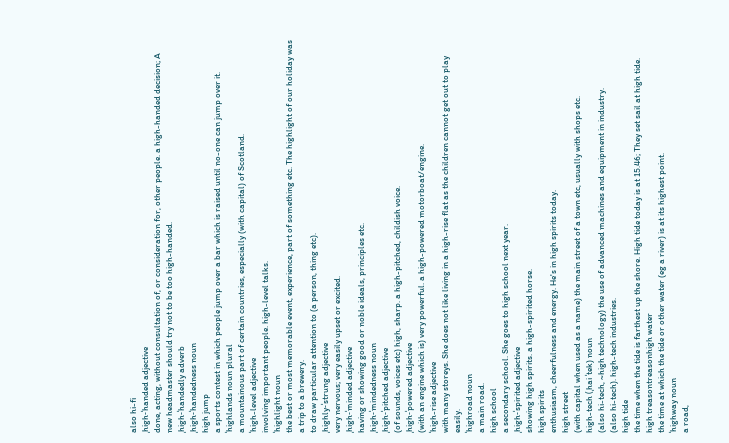also hi-fi
ˌhigh-ˈhanded adjective
done, acting, without consultation of, or consideration for, other people. a high-handed decision; A new headmaster should try not to be too high-handed.
ˌhigh-ˈhandedly adverb
ˌhigh-ˈhandedness noun
high jump
a sports contest in which people jump over a bar which is raised until no-one can jump over it.
ˈhighlands noun plural
a mountainous part of certain countries, especially (with capital) of Scotland.
ˈhigh-level adjective
involving important people. high-level talks.
ˈhighlight noun
the best or most memorable event, experience, part of something etc. The highlight of our holiday was a trip to a brewery.
to draw particular attention to (a person, thing etc).
ˌhighly-ˈstrung adjective
very nervous; very easily upset or excited.
ˌhigh-ˈminded adjective
having or showing good or noble ideals, principles etc.
ˌhigh-ˈmindedness noun
ˌhigh-ˈpitched adjective
(of sounds, voices etc) high, sharp. a high-pitched, childish voice.
ˌhigh-ˈpowered adjective
(with an engine which is) very powerful. a high-powered motorboat/engine.
ˈhigh-rise adjective
with many storeys. She does not like living in a high-rise flat as the children cannot get out to play easily.
ˈhighroad noun
a main road.
high school
a secondary school. She goes to high school next year.
ˌhigh-ˈspirited adjective
showing high spirits. a high-spirited horse.
high spirits
enthusiasm, cheerfulness and energy. He's in high spirits today.
high street
(with capital when used as a name) the main street of a town etc, usually with shops etc.
high-tech (ˌhai ˈtek) noun
(also hi-tech, ~high technology) the use of advanced machines and equipment in industry.
(also hi-tech). high-tech industries.
high tide
the time when the tide is farthest up the shore. High tide today is at 15.46; They set sail at high tide.
high treasontreasonhigh water
the time at which the tide or other water (eg a river) is at its highest point.
ˈhighway noun
a road,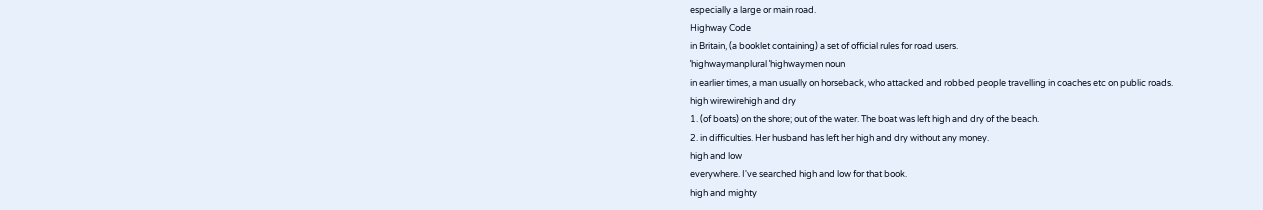especially a large or main road.
Highway Code
in Britain, (a booklet containing) a set of official rules for road users.
ˈhighwaymanplural ˈhighwaymen noun
in earlier times, a man usually on horseback, who attacked and robbed people travelling in coaches etc on public roads.
high wirewirehigh and dry
1. (of boats) on the shore; out of the water. The boat was left high and dry of the beach.
2. in difficulties. Her husband has left her high and dry without any money.
high and low
everywhere. I've searched high and low for that book.
high and mighty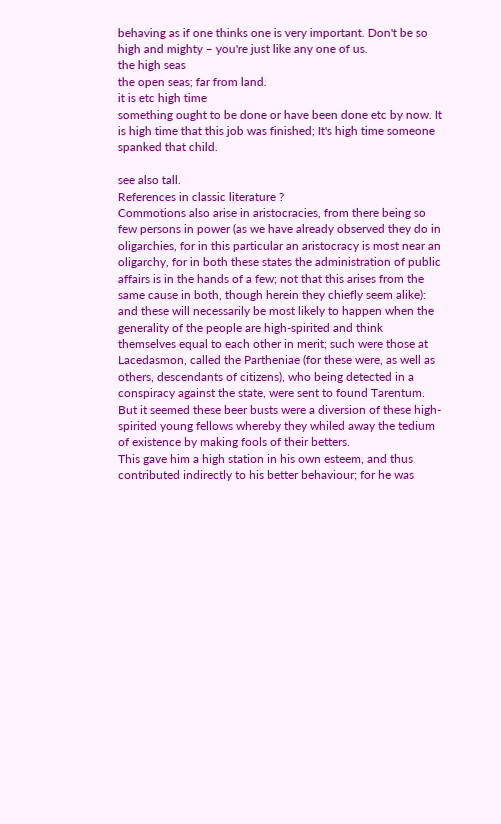behaving as if one thinks one is very important. Don't be so high and mighty – you're just like any one of us.
the high seas
the open seas; far from land.
it is etc high time
something ought to be done or have been done etc by now. It is high time that this job was finished; It's high time someone spanked that child.

see also tall.
References in classic literature ?
Commotions also arise in aristocracies, from there being so few persons in power (as we have already observed they do in oligarchies, for in this particular an aristocracy is most near an oligarchy, for in both these states the administration of public affairs is in the hands of a few; not that this arises from the same cause in both, though herein they chiefly seem alike): and these will necessarily be most likely to happen when the generality of the people are high-spirited and think themselves equal to each other in merit; such were those at Lacedasmon, called the Partheniae (for these were, as well as others, descendants of citizens), who being detected in a conspiracy against the state, were sent to found Tarentum.
But it seemed these beer busts were a diversion of these high-spirited young fellows whereby they whiled away the tedium of existence by making fools of their betters.
This gave him a high station in his own esteem, and thus contributed indirectly to his better behaviour; for he was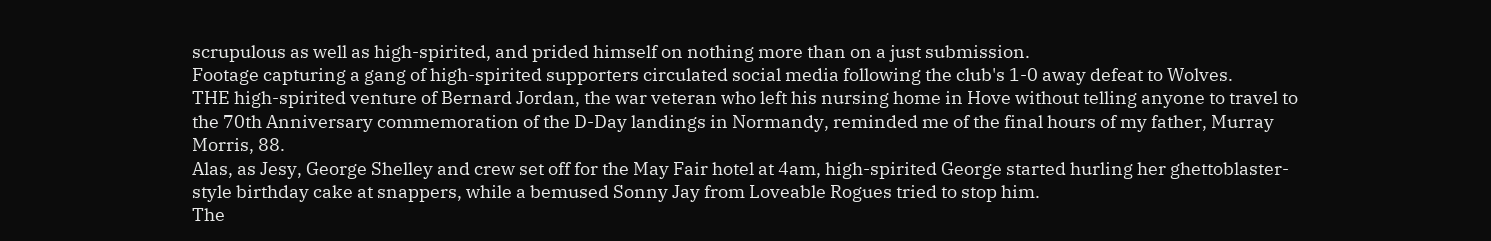scrupulous as well as high-spirited, and prided himself on nothing more than on a just submission.
Footage capturing a gang of high-spirited supporters circulated social media following the club's 1-0 away defeat to Wolves.
THE high-spirited venture of Bernard Jordan, the war veteran who left his nursing home in Hove without telling anyone to travel to the 70th Anniversary commemoration of the D-Day landings in Normandy, reminded me of the final hours of my father, Murray Morris, 88.
Alas, as Jesy, George Shelley and crew set off for the May Fair hotel at 4am, high-spirited George started hurling her ghettoblaster-style birthday cake at snappers, while a bemused Sonny Jay from Loveable Rogues tried to stop him.
The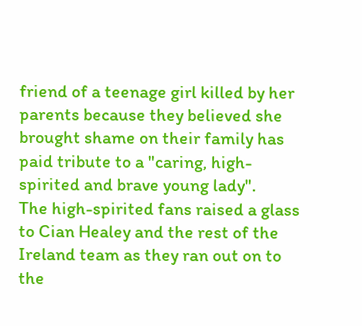friend of a teenage girl killed by her parents because they believed she brought shame on their family has paid tribute to a "caring, high-spirited and brave young lady".
The high-spirited fans raised a glass to Cian Healey and the rest of the Ireland team as they ran out on to the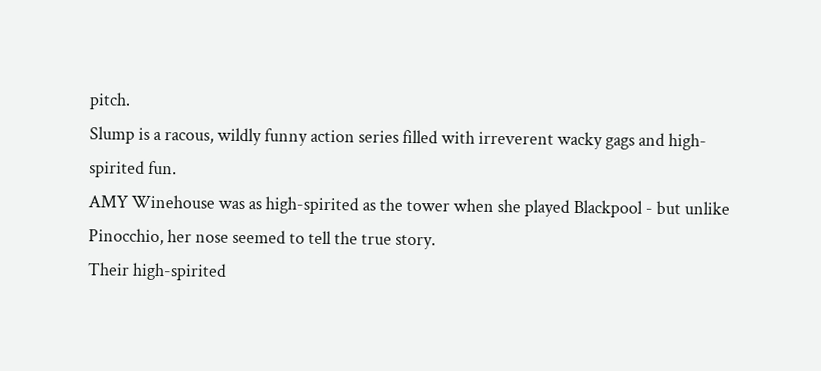pitch.
Slump is a racous, wildly funny action series filled with irreverent wacky gags and high-spirited fun.
AMY Winehouse was as high-spirited as the tower when she played Blackpool - but unlike Pinocchio, her nose seemed to tell the true story.
Their high-spirited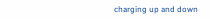charging up and down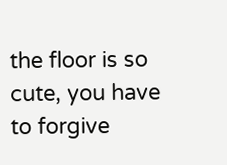the floor is so cute, you have to forgive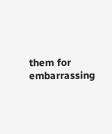them for embarrassing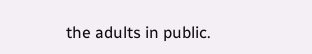the adults in public.